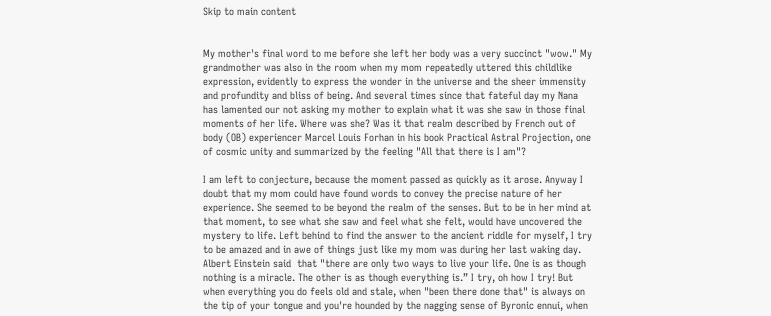Skip to main content


My mother's final word to me before she left her body was a very succinct "wow." My grandmother was also in the room when my mom repeatedly uttered this childlike expression, evidently to express the wonder in the universe and the sheer immensity and profundity and bliss of being. And several times since that fateful day my Nana has lamented our not asking my mother to explain what it was she saw in those final moments of her life. Where was she? Was it that realm described by French out of body (OB) experiencer Marcel Louis Forhan in his book Practical Astral Projection, one of cosmic unity and summarized by the feeling "All that there is I am"?

I am left to conjecture, because the moment passed as quickly as it arose. Anyway I doubt that my mom could have found words to convey the precise nature of her experience. She seemed to be beyond the realm of the senses. But to be in her mind at that moment, to see what she saw and feel what she felt, would have uncovered the mystery to life. Left behind to find the answer to the ancient riddle for myself, I try to be amazed and in awe of things just like my mom was during her last waking day. Albert Einstein said  that "there are only two ways to live your life. One is as though nothing is a miracle. The other is as though everything is.” I try, oh how I try! But when everything you do feels old and stale, when "been there done that" is always on the tip of your tongue and you're hounded by the nagging sense of Byronic ennui, when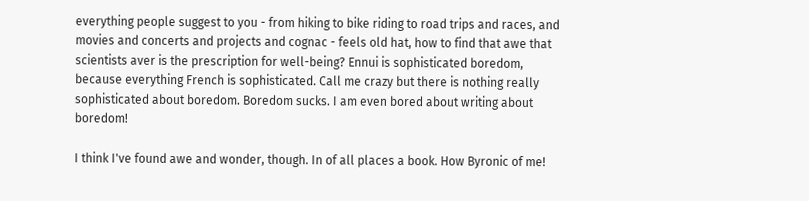everything people suggest to you - from hiking to bike riding to road trips and races, and movies and concerts and projects and cognac - feels old hat, how to find that awe that scientists aver is the prescription for well-being? Ennui is sophisticated boredom, because everything French is sophisticated. Call me crazy but there is nothing really sophisticated about boredom. Boredom sucks. I am even bored about writing about boredom!

I think I've found awe and wonder, though. In of all places a book. How Byronic of me!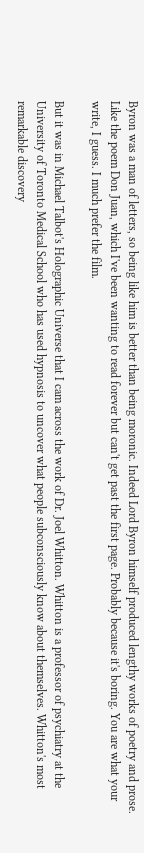Byron was a man of letters, so being like him is better than being moronic. Indeed Lord Byron himself produced lengthy works of poetry and prose. Like the poem Don Juan, which I've been wanting to read forever but can't get past the first page. Probably because it's boring. You are what your write, I guess. I much prefer the film.

But it was in Michael Talbot's Holographic Universe that I cam across the work of Dr. Joel Whitton. Whitton is a professor of psychiatry at the University of Toronto Medical School who has used hypnosis to uncover what people subconsciously know about themselves. Whitton's most remarkable discovery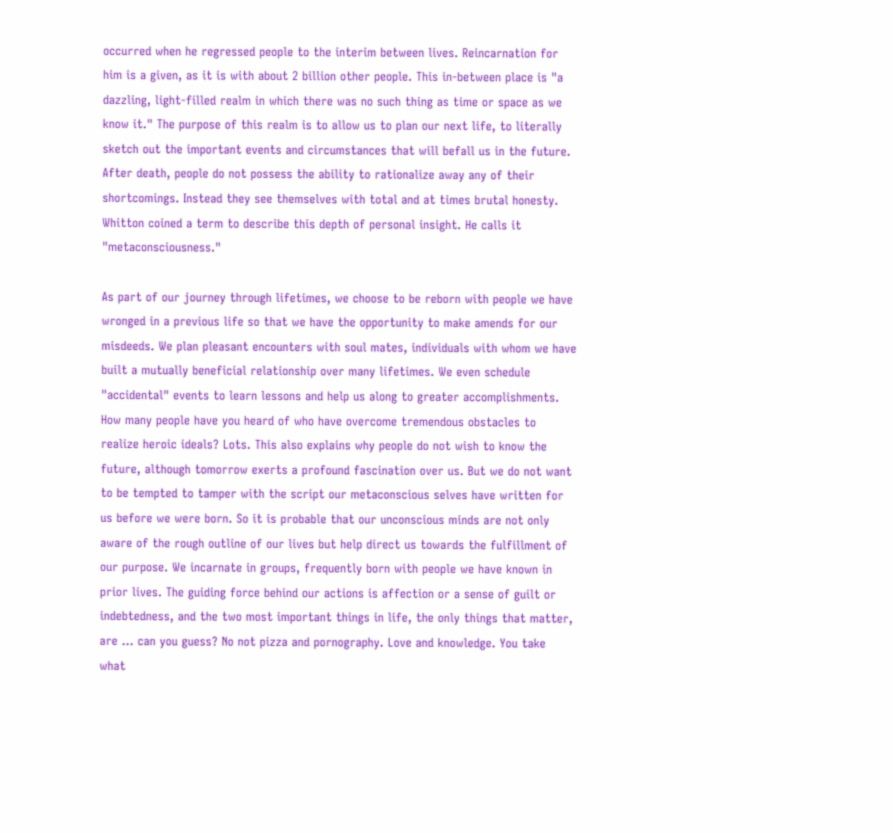occurred when he regressed people to the interim between lives. Reincarnation for him is a given, as it is with about 2 billion other people. This in-between place is "a dazzling, light-filled realm in which there was no such thing as time or space as we know it." The purpose of this realm is to allow us to plan our next life, to literally sketch out the important events and circumstances that will befall us in the future. After death, people do not possess the ability to rationalize away any of their shortcomings. Instead they see themselves with total and at times brutal honesty. Whitton coined a term to describe this depth of personal insight. He calls it "metaconsciousness."

As part of our journey through lifetimes, we choose to be reborn with people we have wronged in a previous life so that we have the opportunity to make amends for our misdeeds. We plan pleasant encounters with soul mates, individuals with whom we have built a mutually beneficial relationship over many lifetimes. We even schedule "accidental" events to learn lessons and help us along to greater accomplishments. How many people have you heard of who have overcome tremendous obstacles to realize heroic ideals? Lots. This also explains why people do not wish to know the future, although tomorrow exerts a profound fascination over us. But we do not want to be tempted to tamper with the script our metaconscious selves have written for us before we were born. So it is probable that our unconscious minds are not only aware of the rough outline of our lives but help direct us towards the fulfillment of our purpose. We incarnate in groups, frequently born with people we have known in prior lives. The guiding force behind our actions is affection or a sense of guilt or indebtedness, and the two most important things in life, the only things that matter, are ... can you guess? No not pizza and pornography. Love and knowledge. You take what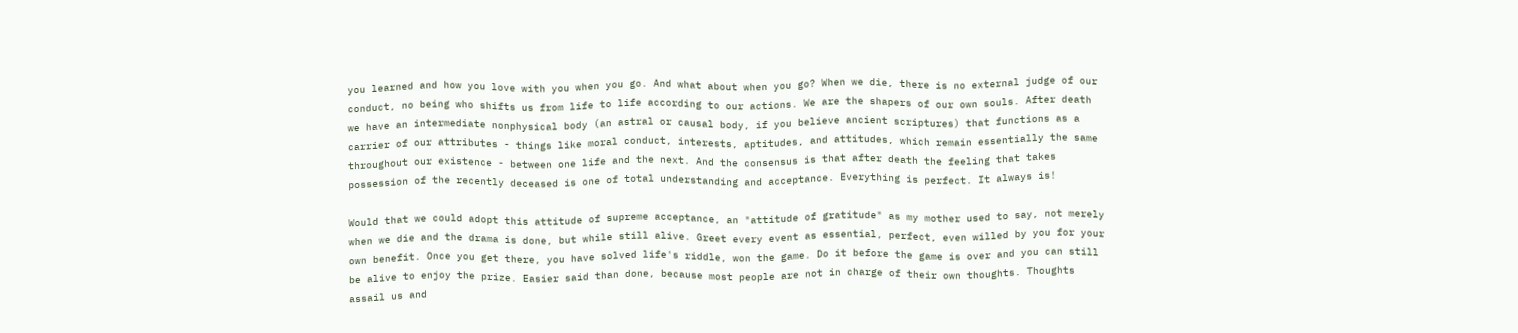you learned and how you love with you when you go. And what about when you go? When we die, there is no external judge of our conduct, no being who shifts us from life to life according to our actions. We are the shapers of our own souls. After death we have an intermediate nonphysical body (an astral or causal body, if you believe ancient scriptures) that functions as a carrier of our attributes - things like moral conduct, interests, aptitudes, and attitudes, which remain essentially the same throughout our existence - between one life and the next. And the consensus is that after death the feeling that takes possession of the recently deceased is one of total understanding and acceptance. Everything is perfect. It always is!

Would that we could adopt this attitude of supreme acceptance, an "attitude of gratitude" as my mother used to say, not merely when we die and the drama is done, but while still alive. Greet every event as essential, perfect, even willed by you for your own benefit. Once you get there, you have solved life's riddle, won the game. Do it before the game is over and you can still be alive to enjoy the prize. Easier said than done, because most people are not in charge of their own thoughts. Thoughts assail us and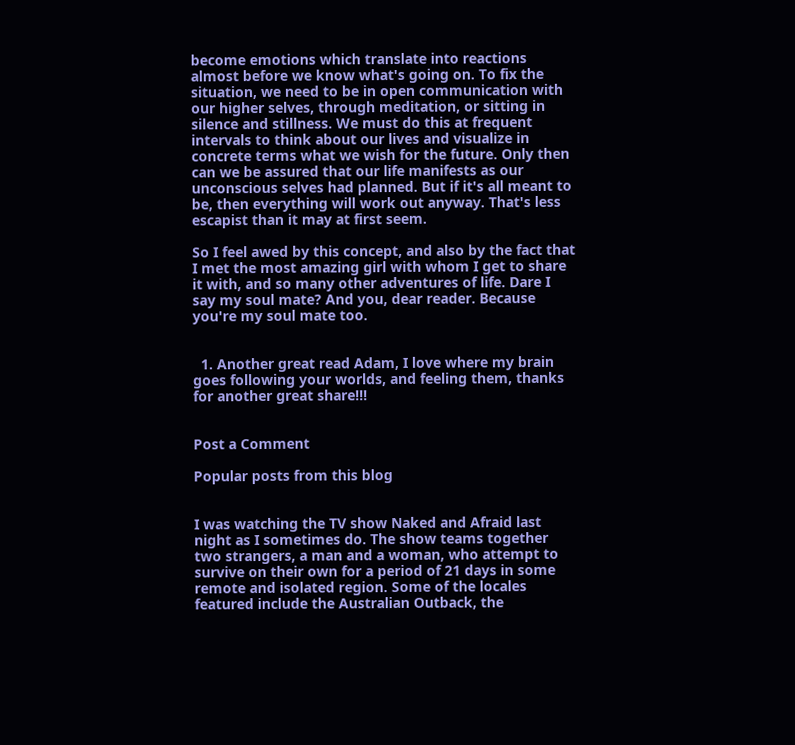become emotions which translate into reactions almost before we know what's going on. To fix the situation, we need to be in open communication with our higher selves, through meditation, or sitting in silence and stillness. We must do this at frequent intervals to think about our lives and visualize in concrete terms what we wish for the future. Only then can we be assured that our life manifests as our unconscious selves had planned. But if it's all meant to be, then everything will work out anyway. That's less escapist than it may at first seem.

So I feel awed by this concept, and also by the fact that I met the most amazing girl with whom I get to share it with, and so many other adventures of life. Dare I say my soul mate? And you, dear reader. Because you're my soul mate too.


  1. Another great read Adam, I love where my brain goes following your worlds, and feeling them, thanks for another great share!!!


Post a Comment

Popular posts from this blog


I was watching the TV show Naked and Afraid last night as I sometimes do. The show teams together two strangers, a man and a woman, who attempt to survive on their own for a period of 21 days in some remote and isolated region. Some of the locales featured include the Australian Outback, the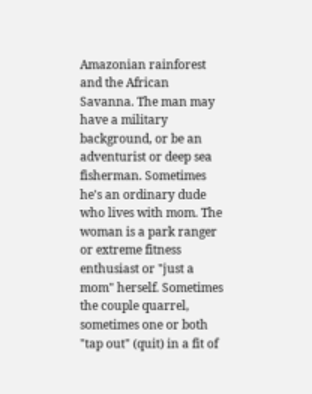Amazonian rainforest and the African Savanna. The man may have a military background, or be an adventurist or deep sea fisherman. Sometimes he's an ordinary dude who lives with mom. The woman is a park ranger or extreme fitness enthusiast or "just a mom" herself. Sometimes the couple quarrel, sometimes one or both "tap out" (quit) in a fit of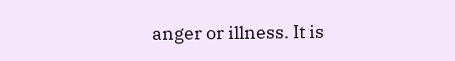anger or illness. It is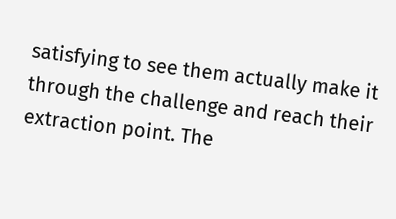satisfying to see them actually make it through the challenge and reach their extraction point. The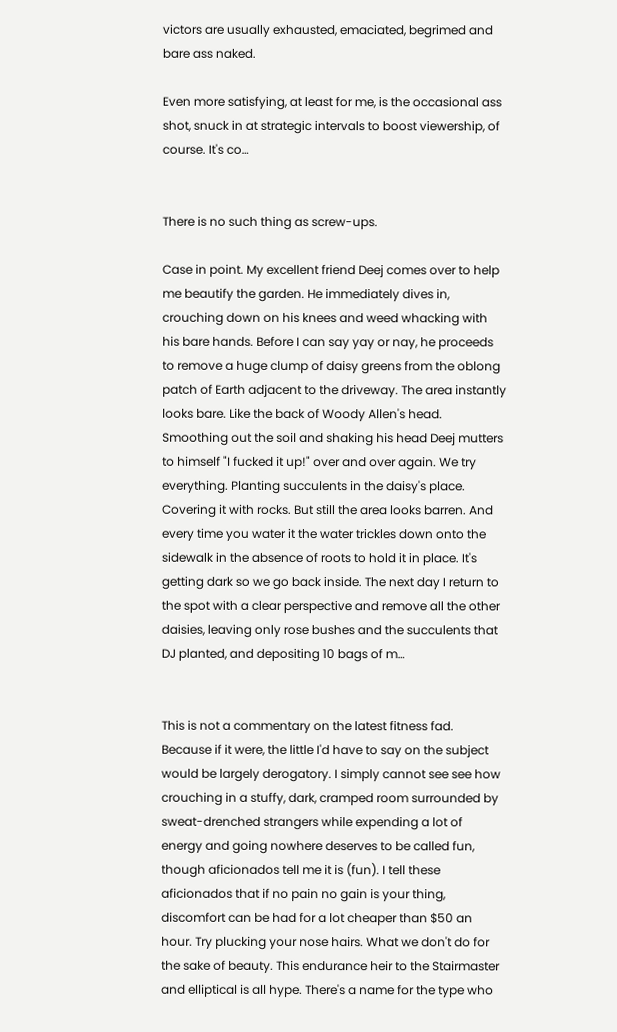victors are usually exhausted, emaciated, begrimed and bare ass naked.

Even more satisfying, at least for me, is the occasional ass shot, snuck in at strategic intervals to boost viewership, of course. It's co…


There is no such thing as screw-ups.

Case in point. My excellent friend Deej comes over to help me beautify the garden. He immediately dives in, crouching down on his knees and weed whacking with his bare hands. Before I can say yay or nay, he proceeds to remove a huge clump of daisy greens from the oblong patch of Earth adjacent to the driveway. The area instantly looks bare. Like the back of Woody Allen's head. Smoothing out the soil and shaking his head Deej mutters to himself "I fucked it up!" over and over again. We try everything. Planting succulents in the daisy's place. Covering it with rocks. But still the area looks barren. And every time you water it the water trickles down onto the sidewalk in the absence of roots to hold it in place. It's getting dark so we go back inside. The next day I return to the spot with a clear perspective and remove all the other daisies, leaving only rose bushes and the succulents that DJ planted, and depositing 10 bags of m…


This is not a commentary on the latest fitness fad. Because if it were, the little I'd have to say on the subject would be largely derogatory. I simply cannot see see how crouching in a stuffy, dark, cramped room surrounded by sweat-drenched strangers while expending a lot of energy and going nowhere deserves to be called fun, though aficionados tell me it is (fun). I tell these aficionados that if no pain no gain is your thing, discomfort can be had for a lot cheaper than $50 an hour. Try plucking your nose hairs. What we don't do for the sake of beauty. This endurance heir to the Stairmaster and elliptical is all hype. There's a name for the type who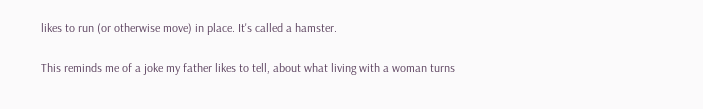likes to run (or otherwise move) in place. It's called a hamster.

This reminds me of a joke my father likes to tell, about what living with a woman turns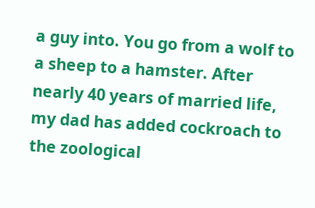a guy into. You go from a wolf to a sheep to a hamster. After nearly 40 years of married life, my dad has added cockroach to the zoological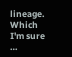lineage. Which I'm sure …